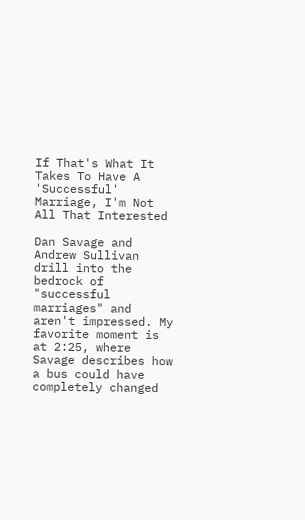If That's What It Takes To Have A 'Successful' Marriage, I'm Not All That Interested

Dan Savage and Andrew Sullivan drill into the bedrock of "successful marriages" and aren't impressed. My favorite moment is at 2:25, where Savage describes how a bus could have completely changed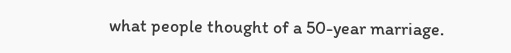what people thought of a 50-year marriage.